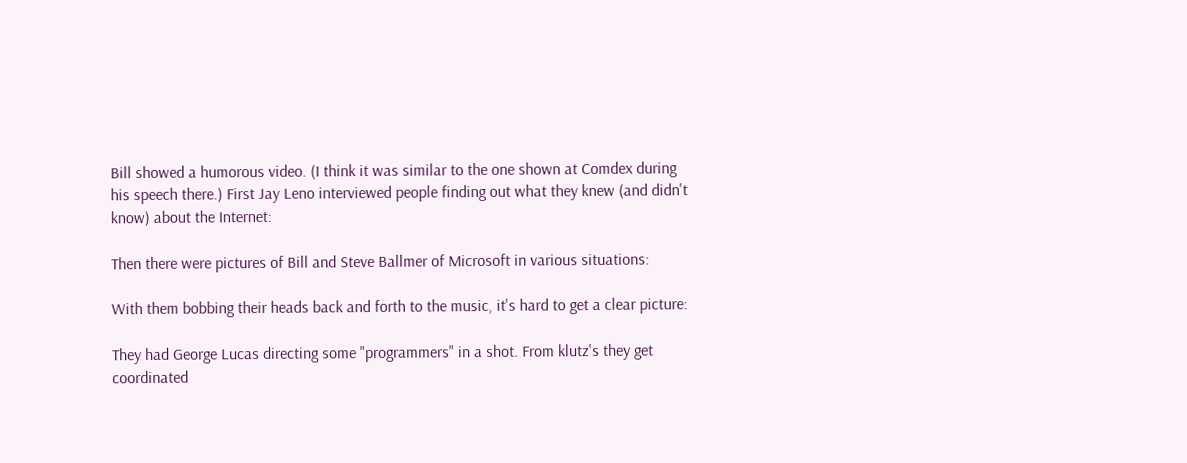Bill showed a humorous video. (I think it was similar to the one shown at Comdex during his speech there.) First Jay Leno interviewed people finding out what they knew (and didn't know) about the Internet:

Then there were pictures of Bill and Steve Ballmer of Microsoft in various situations:

With them bobbing their heads back and forth to the music, it's hard to get a clear picture:

They had George Lucas directing some "programmers" in a shot. From klutz's they get coordinated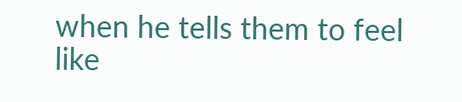when he tells them to feel like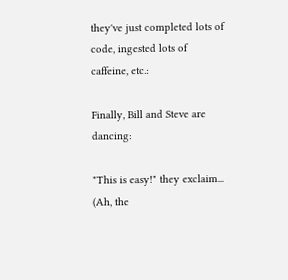they've just completed lots of code, ingested lots of caffeine, etc.:

Finally, Bill and Steve are dancing:

"This is easy!" they exclaim... (Ah, the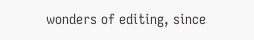wonders of editing, since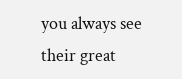you always see their great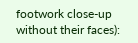footwork close-up without their faces):